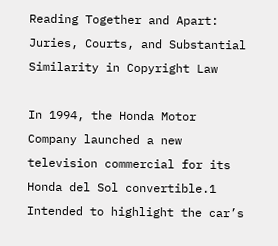Reading Together and Apart: Juries, Courts, and Substantial Similarity in Copyright Law

In 1994, the Honda Motor Company launched a new television commercial for its Honda del Sol convertible.1 Intended to highlight the car’s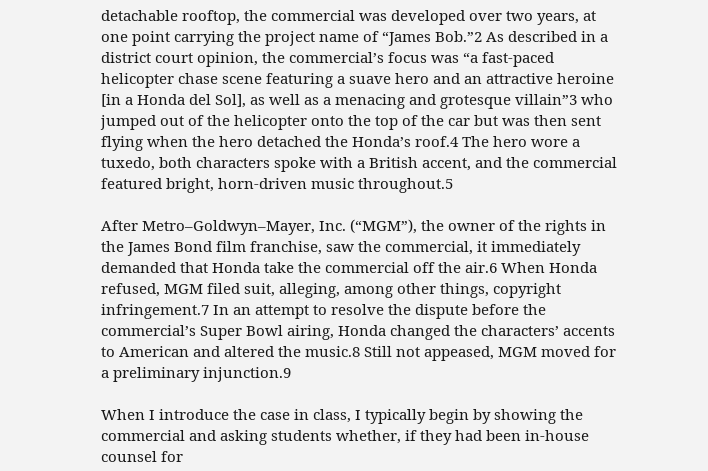detachable rooftop, the commercial was developed over two years, at one point carrying the project name of “James Bob.”2 As described in a district court opinion, the commercial’s focus was “a fast-paced helicopter chase scene featuring a suave hero and an attractive heroine [in a Honda del Sol], as well as a menacing and grotesque villain”3 who jumped out of the helicopter onto the top of the car but was then sent flying when the hero detached the Honda’s roof.4 The hero wore a tuxedo, both characters spoke with a British accent, and the commercial featured bright, horn-driven music throughout.5

After Metro–Goldwyn–Mayer, Inc. (“MGM”), the owner of the rights in the James Bond film franchise, saw the commercial, it immediately demanded that Honda take the commercial off the air.6 When Honda refused, MGM filed suit, alleging, among other things, copyright infringement.7 In an attempt to resolve the dispute before the commercial’s Super Bowl airing, Honda changed the characters’ accents to American and altered the music.8 Still not appeased, MGM moved for a preliminary injunction.9

When I introduce the case in class, I typically begin by showing the commercial and asking students whether, if they had been in-house counsel for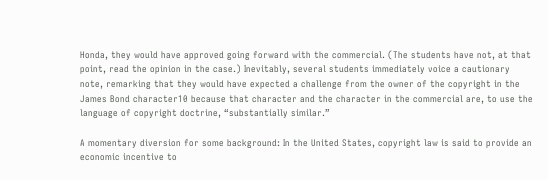Honda, they would have approved going forward with the commercial. (The students have not, at that point, read the opinion in the case.) Inevitably, several students immediately voice a cautionary note, remarking that they would have expected a challenge from the owner of the copyright in the James Bond character10 because that character and the character in the commercial are, to use the language of copyright doctrine, “substantially similar.”

A momentary diversion for some background: In the United States, copyright law is said to provide an economic incentive to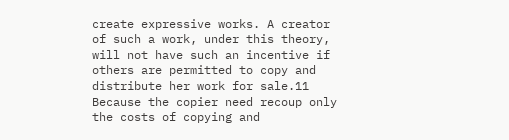create expressive works. A creator of such a work, under this theory, will not have such an incentive if others are permitted to copy and distribute her work for sale.11 Because the copier need recoup only the costs of copying and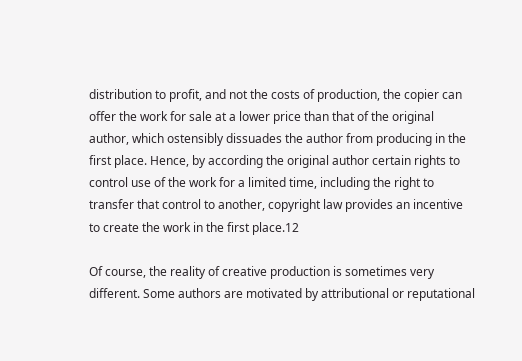distribution to profit, and not the costs of production, the copier can offer the work for sale at a lower price than that of the original author, which ostensibly dissuades the author from producing in the first place. Hence, by according the original author certain rights to control use of the work for a limited time, including the right to transfer that control to another, copyright law provides an incentive to create the work in the first place.12

Of course, the reality of creative production is sometimes very different. Some authors are motivated by attributional or reputational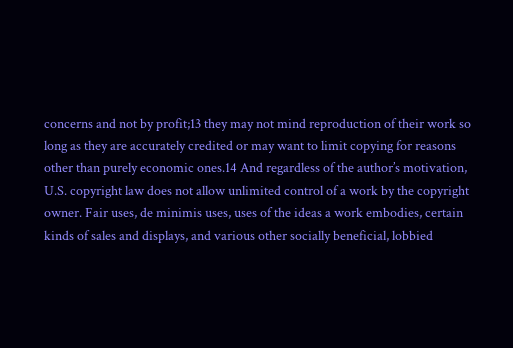concerns and not by profit;13 they may not mind reproduction of their work so long as they are accurately credited or may want to limit copying for reasons other than purely economic ones.14 And regardless of the author’s motivation, U.S. copyright law does not allow unlimited control of a work by the copyright owner. Fair uses, de minimis uses, uses of the ideas a work embodies, certain kinds of sales and displays, and various other socially beneficial, lobbied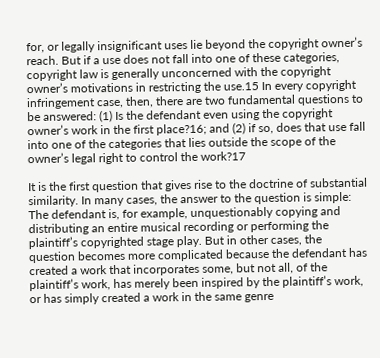for, or legally insignificant uses lie beyond the copyright owner’s reach. But if a use does not fall into one of these categories, copyright law is generally unconcerned with the copyright owner’s motivations in restricting the use.15 In every copyright infringement case, then, there are two fundamental questions to be answered: (1) Is the defendant even using the copyright owner’s work in the first place?16; and (2) if so, does that use fall into one of the categories that lies outside the scope of the owner’s legal right to control the work?17

It is the first question that gives rise to the doctrine of substantial similarity. In many cases, the answer to the question is simple: The defendant is, for example, unquestionably copying and distributing an entire musical recording or performing the plaintiff’s copyrighted stage play. But in other cases, the question becomes more complicated because the defendant has created a work that incorporates some, but not all, of the plaintiff’s work, has merely been inspired by the plaintiff’s work, or has simply created a work in the same genre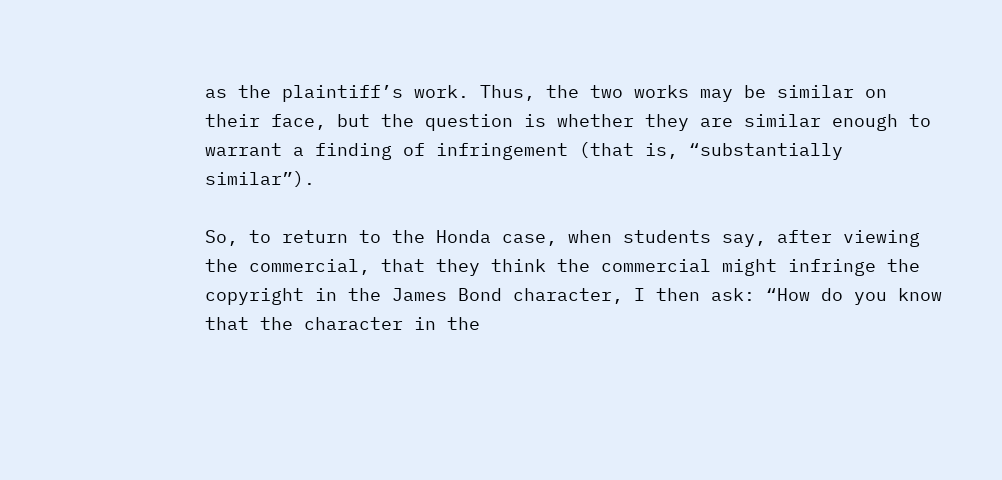as the plaintiff’s work. Thus, the two works may be similar on their face, but the question is whether they are similar enough to warrant a finding of infringement (that is, “substantially similar”).

So, to return to the Honda case, when students say, after viewing the commercial, that they think the commercial might infringe the copyright in the James Bond character, I then ask: “How do you know that the character in the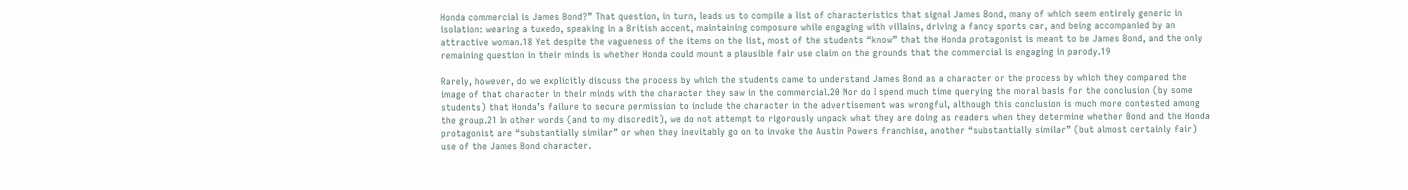Honda commercial is James Bond?” That question, in turn, leads us to compile a list of characteristics that signal James Bond, many of which seem entirely generic in isolation: wearing a tuxedo, speaking in a British accent, maintaining composure while engaging with villains, driving a fancy sports car, and being accompanied by an attractive woman.18 Yet despite the vagueness of the items on the list, most of the students “know” that the Honda protagonist is meant to be James Bond, and the only remaining question in their minds is whether Honda could mount a plausible fair use claim on the grounds that the commercial is engaging in parody.19

Rarely, however, do we explicitly discuss the process by which the students came to understand James Bond as a character or the process by which they compared the image of that character in their minds with the character they saw in the commercial.20 Nor do I spend much time querying the moral basis for the conclusion (by some students) that Honda’s failure to secure permission to include the character in the advertisement was wrongful, although this conclusion is much more contested among the group.21 In other words (and to my discredit), we do not attempt to rigorously unpack what they are doing as readers when they determine whether Bond and the Honda protagonist are “substantially similar” or when they inevitably go on to invoke the Austin Powers franchise, another “substantially similar” (but almost certainly fair) use of the James Bond character.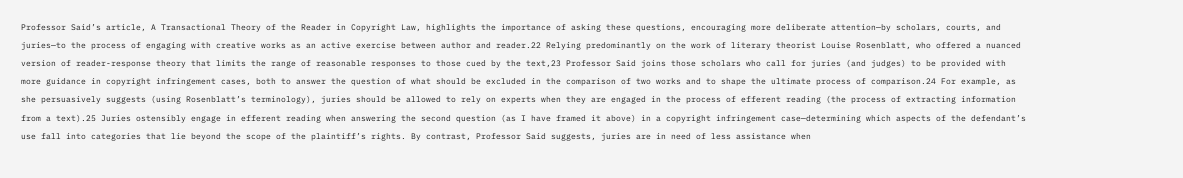Professor Said’s article, A Transactional Theory of the Reader in Copyright Law, highlights the importance of asking these questions, encouraging more deliberate attention—by scholars, courts, and juries—to the process of engaging with creative works as an active exercise between author and reader.22 Relying predominantly on the work of literary theorist Louise Rosenblatt, who offered a nuanced version of reader-response theory that limits the range of reasonable responses to those cued by the text,23 Professor Said joins those scholars who call for juries (and judges) to be provided with more guidance in copyright infringement cases, both to answer the question of what should be excluded in the comparison of two works and to shape the ultimate process of comparison.24 For example, as she persuasively suggests (using Rosenblatt’s terminology), juries should be allowed to rely on experts when they are engaged in the process of efferent reading (the process of extracting information from a text).25 Juries ostensibly engage in efferent reading when answering the second question (as I have framed it above) in a copyright infringement case—determining which aspects of the defendant’s use fall into categories that lie beyond the scope of the plaintiff’s rights. By contrast, Professor Said suggests, juries are in need of less assistance when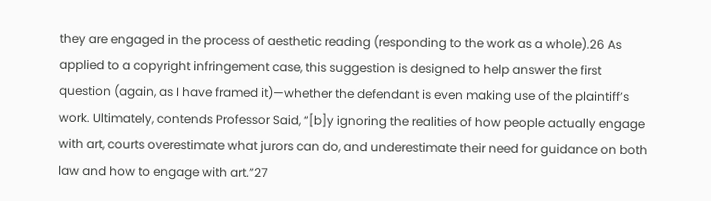they are engaged in the process of aesthetic reading (responding to the work as a whole).26 As applied to a copyright infringement case, this suggestion is designed to help answer the first question (again, as I have framed it)—whether the defendant is even making use of the plaintiff’s work. Ultimately, contends Professor Said, “[b]y ignoring the realities of how people actually engage with art, courts overestimate what jurors can do, and underestimate their need for guidance on both law and how to engage with art.”27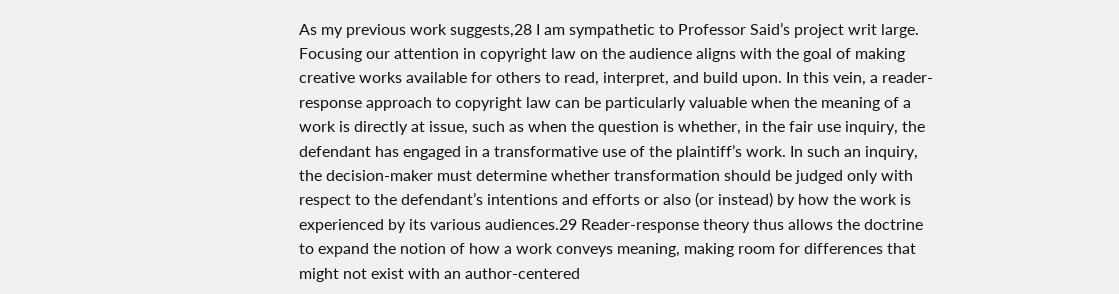As my previous work suggests,28 I am sympathetic to Professor Said’s project writ large. Focusing our attention in copyright law on the audience aligns with the goal of making creative works available for others to read, interpret, and build upon. In this vein, a reader-response approach to copyright law can be particularly valuable when the meaning of a work is directly at issue, such as when the question is whether, in the fair use inquiry, the defendant has engaged in a transformative use of the plaintiff’s work. In such an inquiry, the decision-maker must determine whether transformation should be judged only with respect to the defendant’s intentions and efforts or also (or instead) by how the work is experienced by its various audiences.29 Reader-response theory thus allows the doctrine to expand the notion of how a work conveys meaning, making room for differences that might not exist with an author-centered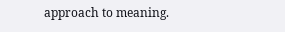approach to meaning.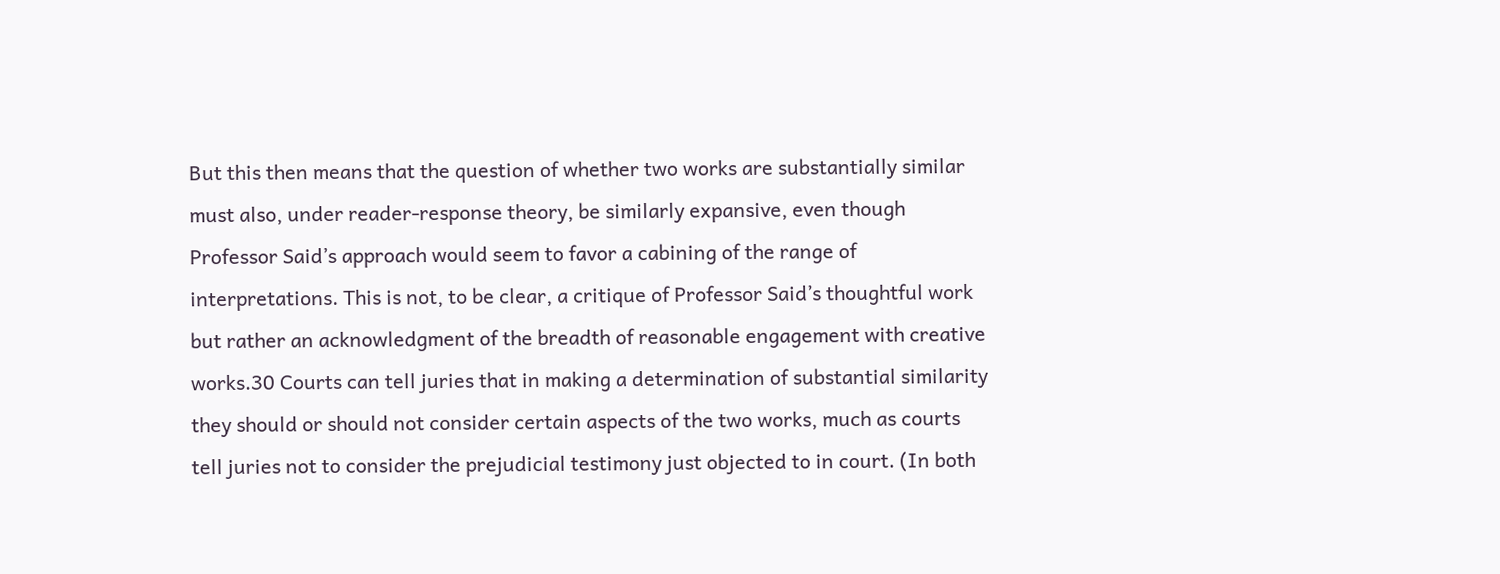But this then means that the question of whether two works are substantially similar must also, under reader-response theory, be similarly expansive, even though Professor Said’s approach would seem to favor a cabining of the range of interpretations. This is not, to be clear, a critique of Professor Said’s thoughtful work but rather an acknowledgment of the breadth of reasonable engagement with creative works.30 Courts can tell juries that in making a determination of substantial similarity they should or should not consider certain aspects of the two works, much as courts tell juries not to consider the prejudicial testimony just objected to in court. (In both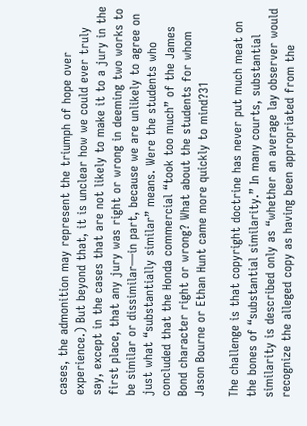cases, the admonition may represent the triumph of hope over experience.) But beyond that, it is unclear how we could ever truly say, except in the cases that are not likely to make it to a jury in the first place, that any jury was right or wrong in deeming two works to be similar or dissimilar—in part, because we are unlikely to agree on just what “substantially similar” means. Were the students who concluded that the Honda commercial “took too much” of the James Bond character right or wrong? What about the students for whom Jason Bourne or Ethan Hunt came more quickly to mind?31

The challenge is that copyright doctrine has never put much meat on the bones of “substantial similarity.” In many courts, substantial similarity is described only as “whether an average lay observer would recognize the alleged copy as having been appropriated from the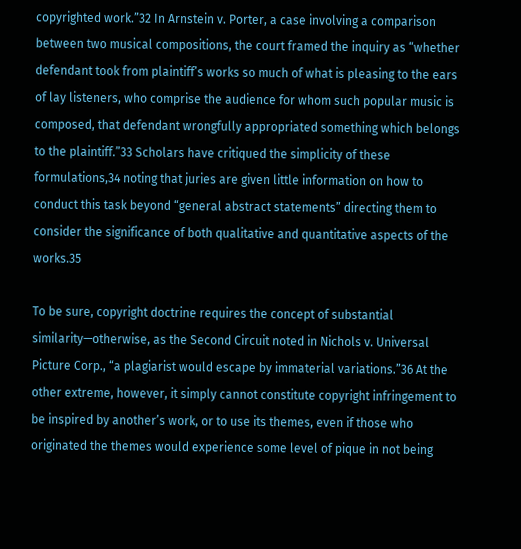copyrighted work.”32 In Arnstein v. Porter, a case involving a comparison between two musical compositions, the court framed the inquiry as “whether defendant took from plaintiff’s works so much of what is pleasing to the ears of lay listeners, who comprise the audience for whom such popular music is composed, that defendant wrongfully appropriated something which belongs to the plaintiff.”33 Scholars have critiqued the simplicity of these formulations,34 noting that juries are given little information on how to conduct this task beyond “general abstract statements” directing them to consider the significance of both qualitative and quantitative aspects of the works.35

To be sure, copyright doctrine requires the concept of substantial similarity—otherwise, as the Second Circuit noted in Nichols v. Universal Picture Corp., “a plagiarist would escape by immaterial variations.”36 At the other extreme, however, it simply cannot constitute copyright infringement to be inspired by another’s work, or to use its themes, even if those who originated the themes would experience some level of pique in not being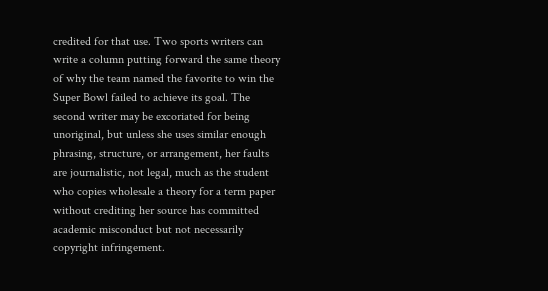credited for that use. Two sports writers can write a column putting forward the same theory of why the team named the favorite to win the Super Bowl failed to achieve its goal. The second writer may be excoriated for being unoriginal, but unless she uses similar enough phrasing, structure, or arrangement, her faults are journalistic, not legal, much as the student who copies wholesale a theory for a term paper without crediting her source has committed academic misconduct but not necessarily copyright infringement.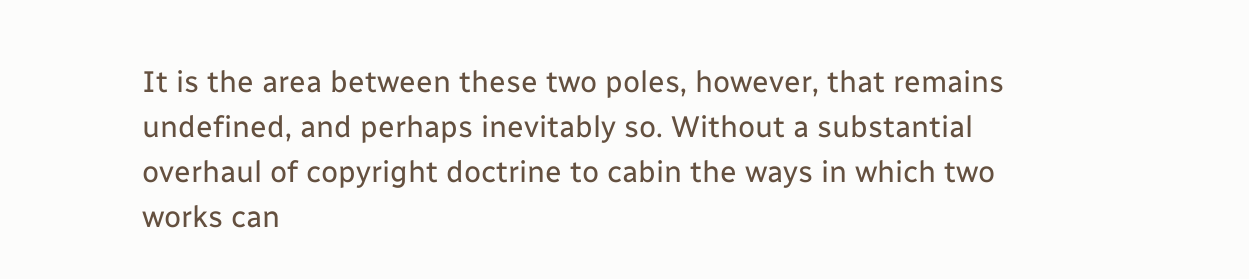It is the area between these two poles, however, that remains undefined, and perhaps inevitably so. Without a substantial overhaul of copyright doctrine to cabin the ways in which two works can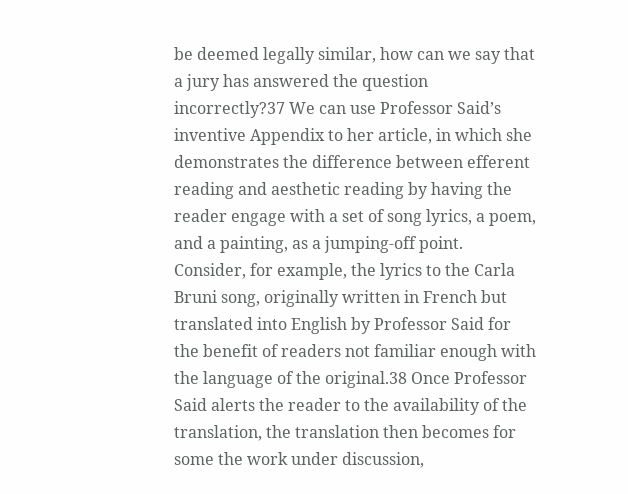be deemed legally similar, how can we say that a jury has answered the question incorrectly?37 We can use Professor Said’s inventive Appendix to her article, in which she demonstrates the difference between efferent reading and aesthetic reading by having the reader engage with a set of song lyrics, a poem, and a painting, as a jumping-off point. Consider, for example, the lyrics to the Carla Bruni song, originally written in French but translated into English by Professor Said for the benefit of readers not familiar enough with the language of the original.38 Once Professor Said alerts the reader to the availability of the translation, the translation then becomes for some the work under discussion,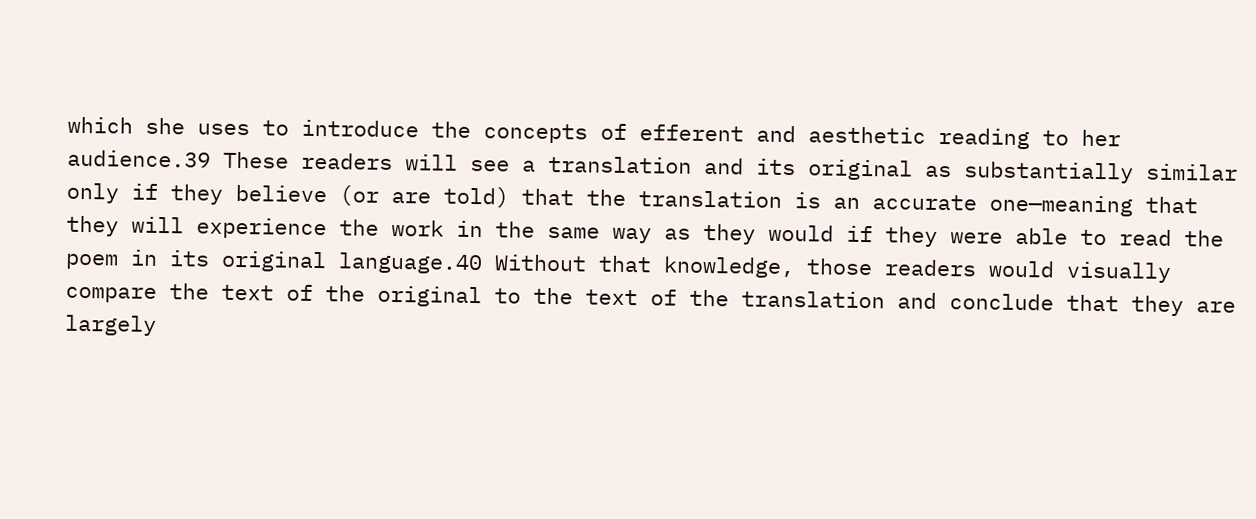which she uses to introduce the concepts of efferent and aesthetic reading to her audience.39 These readers will see a translation and its original as substantially similar only if they believe (or are told) that the translation is an accurate one—meaning that they will experience the work in the same way as they would if they were able to read the poem in its original language.40 Without that knowledge, those readers would visually compare the text of the original to the text of the translation and conclude that they are largely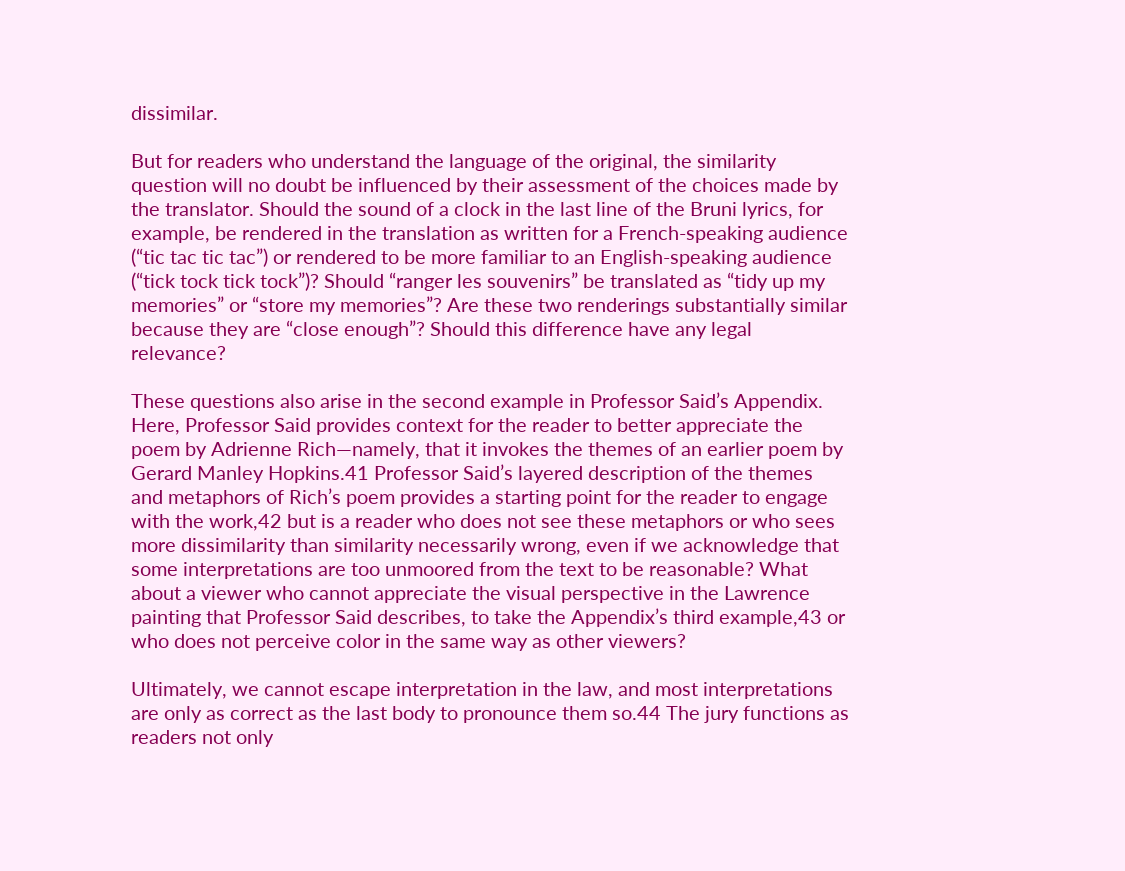dissimilar.

But for readers who understand the language of the original, the similarity question will no doubt be influenced by their assessment of the choices made by the translator. Should the sound of a clock in the last line of the Bruni lyrics, for example, be rendered in the translation as written for a French-speaking audience (“tic tac tic tac”) or rendered to be more familiar to an English-speaking audience (“tick tock tick tock”)? Should “ranger les souvenirs” be translated as “tidy up my memories” or “store my memories”? Are these two renderings substantially similar because they are “close enough”? Should this difference have any legal relevance?

These questions also arise in the second example in Professor Said’s Appendix. Here, Professor Said provides context for the reader to better appreciate the poem by Adrienne Rich—namely, that it invokes the themes of an earlier poem by Gerard Manley Hopkins.41 Professor Said’s layered description of the themes and metaphors of Rich’s poem provides a starting point for the reader to engage with the work,42 but is a reader who does not see these metaphors or who sees more dissimilarity than similarity necessarily wrong, even if we acknowledge that some interpretations are too unmoored from the text to be reasonable? What about a viewer who cannot appreciate the visual perspective in the Lawrence painting that Professor Said describes, to take the Appendix’s third example,43 or who does not perceive color in the same way as other viewers?

Ultimately, we cannot escape interpretation in the law, and most interpretations are only as correct as the last body to pronounce them so.44 The jury functions as readers not only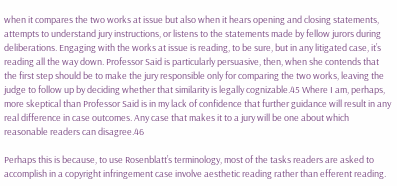when it compares the two works at issue but also when it hears opening and closing statements, attempts to understand jury instructions, or listens to the statements made by fellow jurors during deliberations. Engaging with the works at issue is reading, to be sure, but in any litigated case, it’s reading all the way down. Professor Said is particularly persuasive, then, when she contends that the first step should be to make the jury responsible only for comparing the two works, leaving the judge to follow up by deciding whether that similarity is legally cognizable.45 Where I am, perhaps, more skeptical than Professor Said is in my lack of confidence that further guidance will result in any real difference in case outcomes. Any case that makes it to a jury will be one about which reasonable readers can disagree.46

Perhaps this is because, to use Rosenblatt’s terminology, most of the tasks readers are asked to accomplish in a copyright infringement case involve aesthetic reading rather than efferent reading.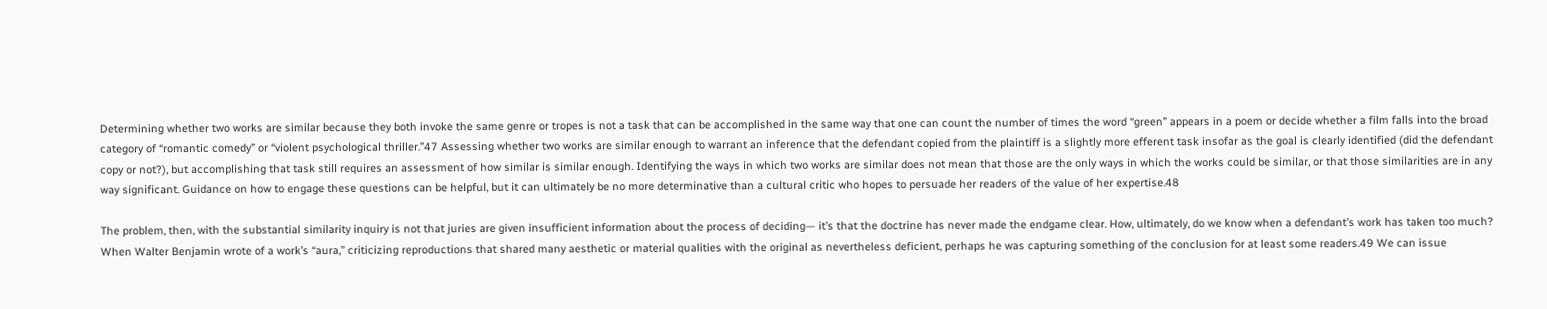Determining whether two works are similar because they both invoke the same genre or tropes is not a task that can be accomplished in the same way that one can count the number of times the word “green” appears in a poem or decide whether a film falls into the broad category of “romantic comedy” or “violent psychological thriller.”47 Assessing whether two works are similar enough to warrant an inference that the defendant copied from the plaintiff is a slightly more efferent task insofar as the goal is clearly identified (did the defendant copy or not?), but accomplishing that task still requires an assessment of how similar is similar enough. Identifying the ways in which two works are similar does not mean that those are the only ways in which the works could be similar, or that those similarities are in any way significant. Guidance on how to engage these questions can be helpful, but it can ultimately be no more determinative than a cultural critic who hopes to persuade her readers of the value of her expertise.48

The problem, then, with the substantial similarity inquiry is not that juries are given insufficient information about the process of deciding— it’s that the doctrine has never made the endgame clear. How, ultimately, do we know when a defendant’s work has taken too much? When Walter Benjamin wrote of a work’s “aura,” criticizing reproductions that shared many aesthetic or material qualities with the original as nevertheless deficient, perhaps he was capturing something of the conclusion for at least some readers.49 We can issue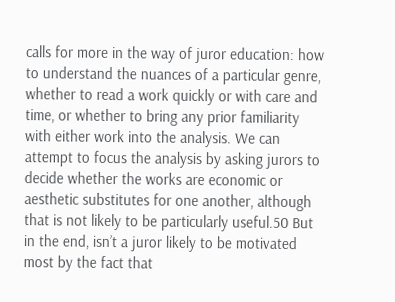calls for more in the way of juror education: how to understand the nuances of a particular genre, whether to read a work quickly or with care and time, or whether to bring any prior familiarity with either work into the analysis. We can attempt to focus the analysis by asking jurors to decide whether the works are economic or aesthetic substitutes for one another, although that is not likely to be particularly useful.50 But in the end, isn’t a juror likely to be motivated most by the fact that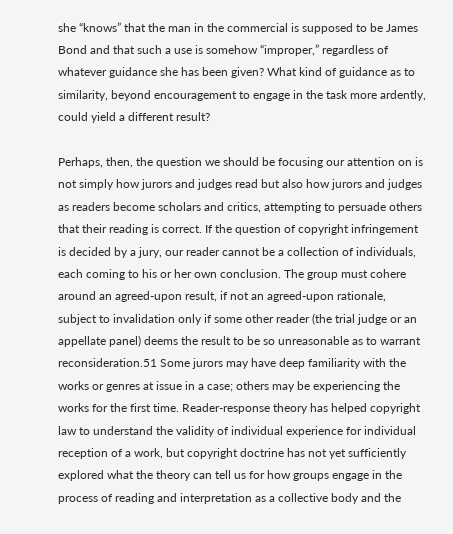she “knows” that the man in the commercial is supposed to be James Bond and that such a use is somehow “improper,” regardless of whatever guidance she has been given? What kind of guidance as to similarity, beyond encouragement to engage in the task more ardently, could yield a different result?

Perhaps, then, the question we should be focusing our attention on is not simply how jurors and judges read but also how jurors and judges as readers become scholars and critics, attempting to persuade others that their reading is correct. If the question of copyright infringement is decided by a jury, our reader cannot be a collection of individuals, each coming to his or her own conclusion. The group must cohere around an agreed-upon result, if not an agreed-upon rationale, subject to invalidation only if some other reader (the trial judge or an appellate panel) deems the result to be so unreasonable as to warrant reconsideration.51 Some jurors may have deep familiarity with the works or genres at issue in a case; others may be experiencing the works for the first time. Reader-response theory has helped copyright law to understand the validity of individual experience for individual reception of a work, but copyright doctrine has not yet sufficiently explored what the theory can tell us for how groups engage in the process of reading and interpretation as a collective body and the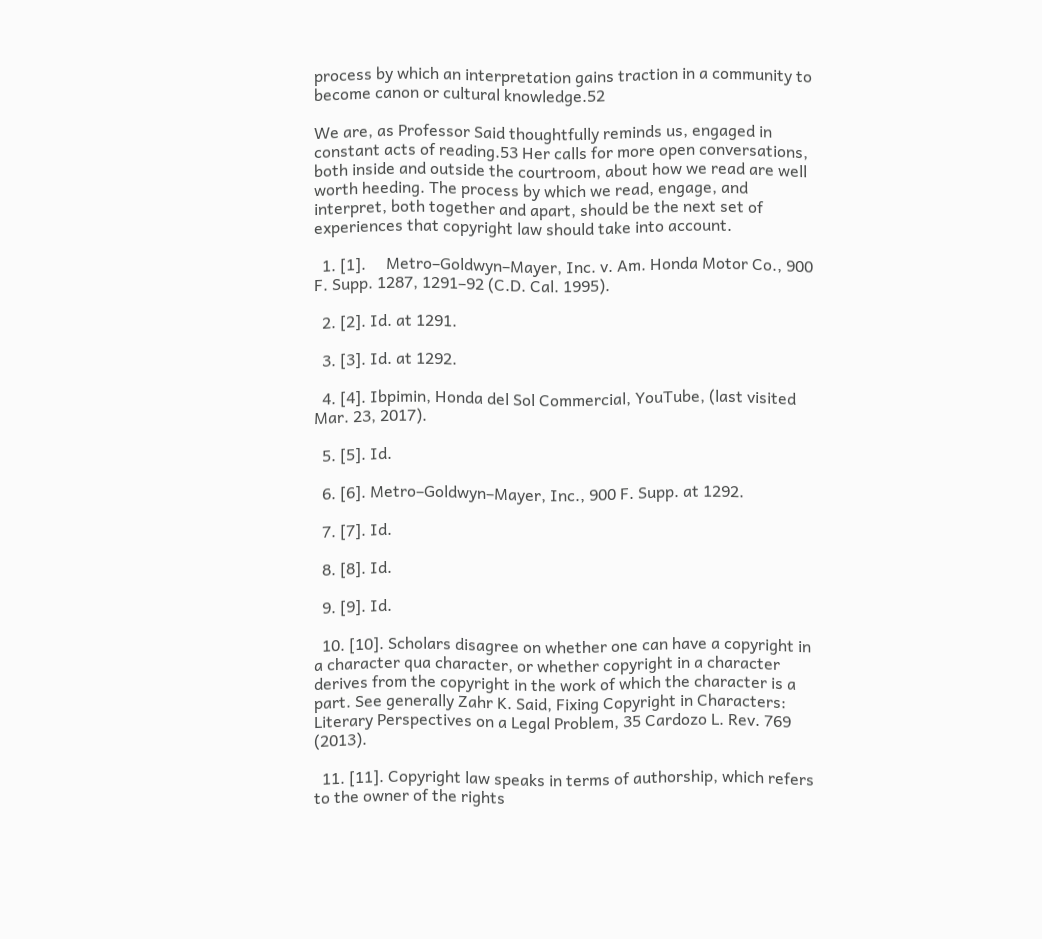process by which an interpretation gains traction in a community to become canon or cultural knowledge.52

We are, as Professor Said thoughtfully reminds us, engaged in constant acts of reading.53 Her calls for more open conversations, both inside and outside the courtroom, about how we read are well worth heeding. The process by which we read, engage, and interpret, both together and apart, should be the next set of experiences that copyright law should take into account.

  1. [1].     Metro–Goldwyn–Mayer, Inc. v. Am. Honda Motor Co., 900 F. Supp. 1287, 1291–92 (C.D. Cal. 1995).

  2. [2]. Id. at 1291.

  3. [3]. Id. at 1292.

  4. [4]. Ibpimin, Honda del Sol Commercial, YouTube, (last visited Mar. 23, 2017).

  5. [5]. Id.

  6. [6]. Metro–Goldwyn–Mayer, Inc., 900 F. Supp. at 1292.

  7. [7]. Id.

  8. [8]. Id.

  9. [9]. Id.

  10. [10]. Scholars disagree on whether one can have a copyright in a character qua character, or whether copyright in a character derives from the copyright in the work of which the character is a part. See generally Zahr K. Said, Fixing Copyright in Characters: Literary Perspectives on a Legal Problem, 35 Cardozo L. Rev. 769 (2013).

  11. [11]. Copyright law speaks in terms of authorship, which refers to the owner of the rights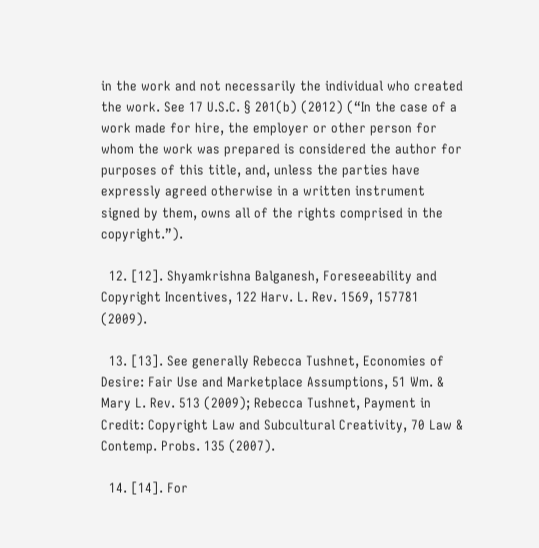in the work and not necessarily the individual who created the work. See 17 U.S.C. § 201(b) (2012) (“In the case of a work made for hire, the employer or other person for whom the work was prepared is considered the author for purposes of this title, and, unless the parties have expressly agreed otherwise in a written instrument signed by them, owns all of the rights comprised in the copyright.”).

  12. [12]. Shyamkrishna Balganesh, Foreseeability and Copyright Incentives, 122 Harv. L. Rev. 1569, 157781 (2009).

  13. [13]. See generally Rebecca Tushnet, Economies of Desire: Fair Use and Marketplace Assumptions, 51 Wm. & Mary L. Rev. 513 (2009); Rebecca Tushnet, Payment in Credit: Copyright Law and Subcultural Creativity, 70 Law & Contemp. Probs. 135 (2007).

  14. [14]. For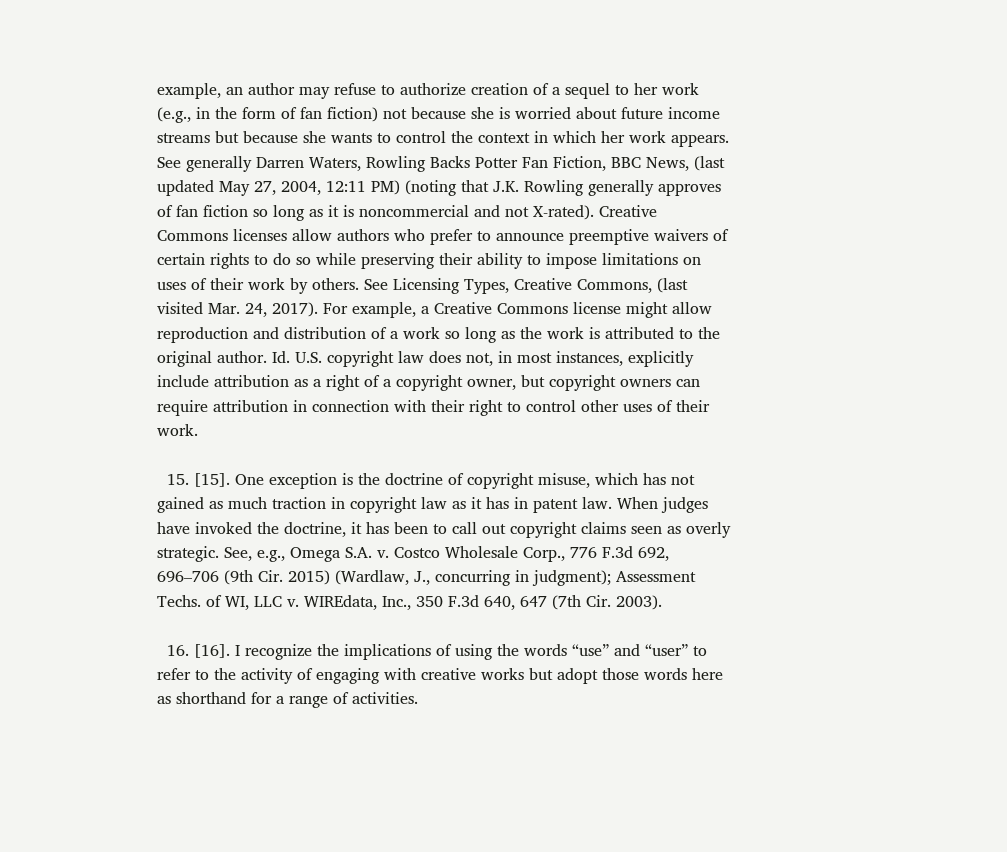example, an author may refuse to authorize creation of a sequel to her work (e.g., in the form of fan fiction) not because she is worried about future income streams but because she wants to control the context in which her work appears. See generally Darren Waters, Rowling Backs Potter Fan Fiction, BBC News, (last updated May 27, 2004, 12:11 PM) (noting that J.K. Rowling generally approves of fan fiction so long as it is noncommercial and not X-rated). Creative Commons licenses allow authors who prefer to announce preemptive waivers of certain rights to do so while preserving their ability to impose limitations on uses of their work by others. See Licensing Types, Creative Commons, (last visited Mar. 24, 2017). For example, a Creative Commons license might allow reproduction and distribution of a work so long as the work is attributed to the original author. Id. U.S. copyright law does not, in most instances, explicitly include attribution as a right of a copyright owner, but copyright owners can require attribution in connection with their right to control other uses of their work.

  15. [15]. One exception is the doctrine of copyright misuse, which has not gained as much traction in copyright law as it has in patent law. When judges have invoked the doctrine, it has been to call out copyright claims seen as overly strategic. See, e.g., Omega S.A. v. Costco Wholesale Corp., 776 F.3d 692, 696–706 (9th Cir. 2015) (Wardlaw, J., concurring in judgment); Assessment Techs. of WI, LLC v. WIREdata, Inc., 350 F.3d 640, 647 (7th Cir. 2003).

  16. [16]. I recognize the implications of using the words “use” and “user” to refer to the activity of engaging with creative works but adopt those words here as shorthand for a range of activities.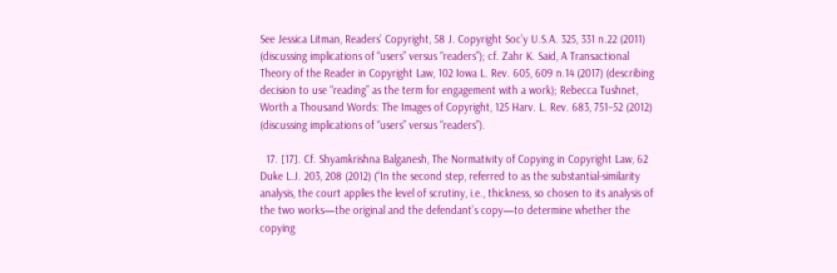See Jessica Litman, Readers’ Copyright, 58 J. Copyright Soc’y U.S.A. 325, 331 n.22 (2011) (discussing implications of “users” versus “readers”); cf. Zahr K. Said, A Transactional Theory of the Reader in Copyright Law, 102 Iowa L. Rev. 605, 609 n.14 (2017) (describing decision to use “reading” as the term for engagement with a work); Rebecca Tushnet, Worth a Thousand Words: The Images of Copyright, 125 Harv. L. Rev. 683, 751–52 (2012) (discussing implications of “users” versus “readers”).

  17. [17]. Cf. Shyamkrishna Balganesh, The Normativity of Copying in Copyright Law, 62 Duke L.J. 203, 208 (2012) (“In the second step, referred to as the substantial-similarity analysis, the court applies the level of scrutiny, i.e., thickness, so chosen to its analysis of the two works—the original and the defendant’s copy—to determine whether the copying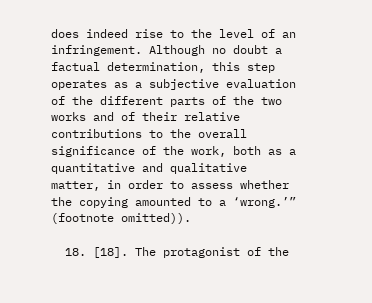does indeed rise to the level of an infringement. Although no doubt a factual determination, this step operates as a subjective evaluation of the different parts of the two works and of their relative contributions to the overall significance of the work, both as a quantitative and qualitative matter, in order to assess whether the copying amounted to a ‘wrong.’” (footnote omitted)).

  18. [18]. The protagonist of the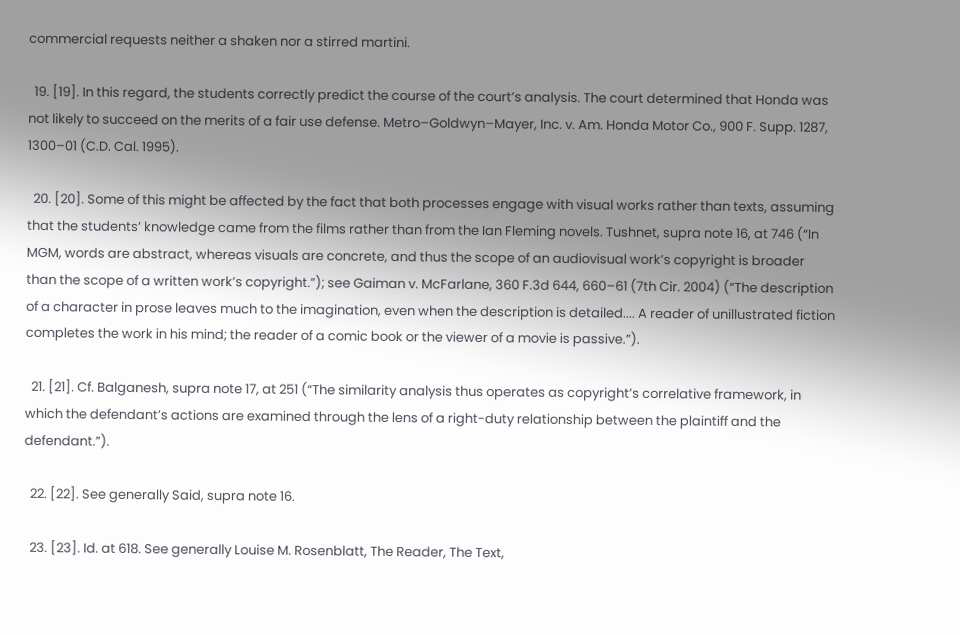commercial requests neither a shaken nor a stirred martini.

  19. [19]. In this regard, the students correctly predict the course of the court’s analysis. The court determined that Honda was not likely to succeed on the merits of a fair use defense. Metro–Goldwyn–Mayer, Inc. v. Am. Honda Motor Co., 900 F. Supp. 1287, 1300–01 (C.D. Cal. 1995).

  20. [20]. Some of this might be affected by the fact that both processes engage with visual works rather than texts, assuming that the students’ knowledge came from the films rather than from the Ian Fleming novels. Tushnet, supra note 16, at 746 (“In MGM, words are abstract, whereas visuals are concrete, and thus the scope of an audiovisual work’s copyright is broader than the scope of a written work’s copyright.”); see Gaiman v. McFarlane, 360 F.3d 644, 660–61 (7th Cir. 2004) (“The description of a character in prose leaves much to the imagination, even when the description is detailed.... A reader of unillustrated fiction completes the work in his mind; the reader of a comic book or the viewer of a movie is passive.”).

  21. [21]. Cf. Balganesh, supra note 17, at 251 (“The similarity analysis thus operates as copyright’s correlative framework, in which the defendant’s actions are examined through the lens of a right-duty relationship between the plaintiff and the defendant.”).

  22. [22]. See generally Said, supra note 16.

  23. [23]. Id. at 618. See generally Louise M. Rosenblatt, The Reader, The Text,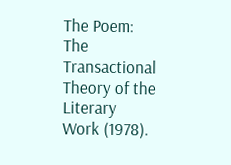The Poem: The Transactional Theory of the Literary Work (1978).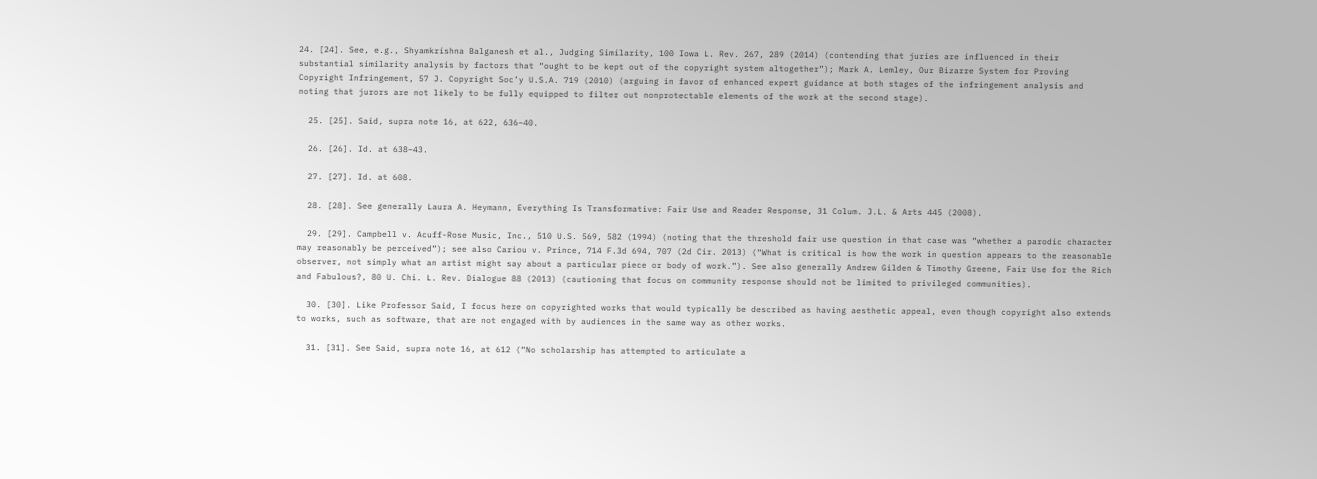24. [24]. See, e.g., Shyamkrishna Balganesh et al., Judging Similarity, 100 Iowa L. Rev. 267, 289 (2014) (contending that juries are influenced in their substantial similarity analysis by factors that “ought to be kept out of the copyright system altogether”); Mark A. Lemley, Our Bizarre System for Proving Copyright Infringement, 57 J. Copyright Soc’y U.S.A. 719 (2010) (arguing in favor of enhanced expert guidance at both stages of the infringement analysis and noting that jurors are not likely to be fully equipped to filter out nonprotectable elements of the work at the second stage).

  25. [25]. Said, supra note 16, at 622, 636–40.

  26. [26]. Id. at 638–43.

  27. [27]. Id. at 608.

  28. [28]. See generally Laura A. Heymann, Everything Is Transformative: Fair Use and Reader Response, 31 Colum. J.L. & Arts 445 (2008).

  29. [29]. Campbell v. Acuff-Rose Music, Inc., 510 U.S. 569, 582 (1994) (noting that the threshold fair use question in that case was “whether a parodic character may reasonably be perceived”); see also Cariou v. Prince, 714 F.3d 694, 707 (2d Cir. 2013) (“What is critical is how the work in question appears to the reasonable observer, not simply what an artist might say about a particular piece or body of work.”). See also generally Andrew Gilden & Timothy Greene, Fair Use for the Rich and Fabulous?, 80 U. Chi. L. Rev. Dialogue 88 (2013) (cautioning that focus on community response should not be limited to privileged communities).

  30. [30]. Like Professor Said, I focus here on copyrighted works that would typically be described as having aesthetic appeal, even though copyright also extends to works, such as software, that are not engaged with by audiences in the same way as other works.

  31. [31]. See Said, supra note 16, at 612 (“No scholarship has attempted to articulate a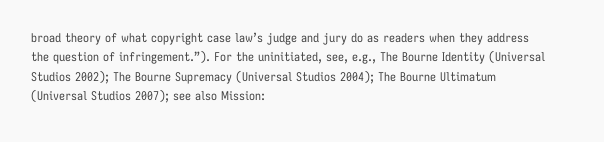broad theory of what copyright case law’s judge and jury do as readers when they address the question of infringement.”). For the uninitiated, see, e.g., The Bourne Identity (Universal Studios 2002); The Bourne Supremacy (Universal Studios 2004); The Bourne Ultimatum (Universal Studios 2007); see also Mission: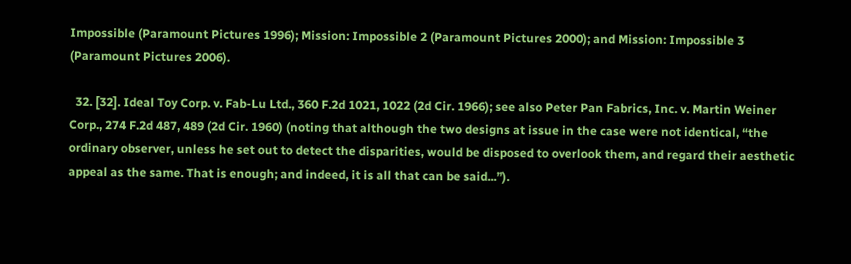Impossible (Paramount Pictures 1996); Mission: Impossible 2 (Paramount Pictures 2000); and Mission: Impossible 3 (Paramount Pictures 2006).

  32. [32]. Ideal Toy Corp. v. Fab-Lu Ltd., 360 F.2d 1021, 1022 (2d Cir. 1966); see also Peter Pan Fabrics, Inc. v. Martin Weiner Corp., 274 F.2d 487, 489 (2d Cir. 1960) (noting that although the two designs at issue in the case were not identical, “the ordinary observer, unless he set out to detect the disparities, would be disposed to overlook them, and regard their aesthetic appeal as the same. That is enough; and indeed, it is all that can be said...”).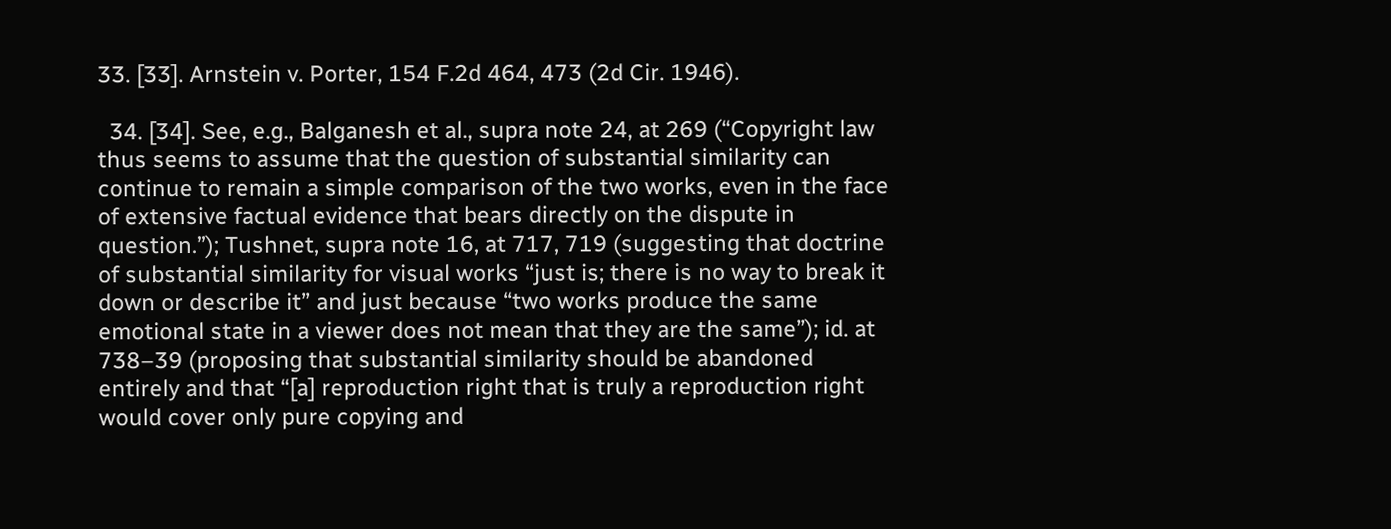33. [33]. Arnstein v. Porter, 154 F.2d 464, 473 (2d Cir. 1946).

  34. [34]. See, e.g., Balganesh et al., supra note 24, at 269 (“Copyright law thus seems to assume that the question of substantial similarity can continue to remain a simple comparison of the two works, even in the face of extensive factual evidence that bears directly on the dispute in question.”); Tushnet, supra note 16, at 717, 719 (suggesting that doctrine of substantial similarity for visual works “just is; there is no way to break it down or describe it” and just because “two works produce the same emotional state in a viewer does not mean that they are the same”); id. at 738–39 (proposing that substantial similarity should be abandoned entirely and that “[a] reproduction right that is truly a reproduction right would cover only pure copying and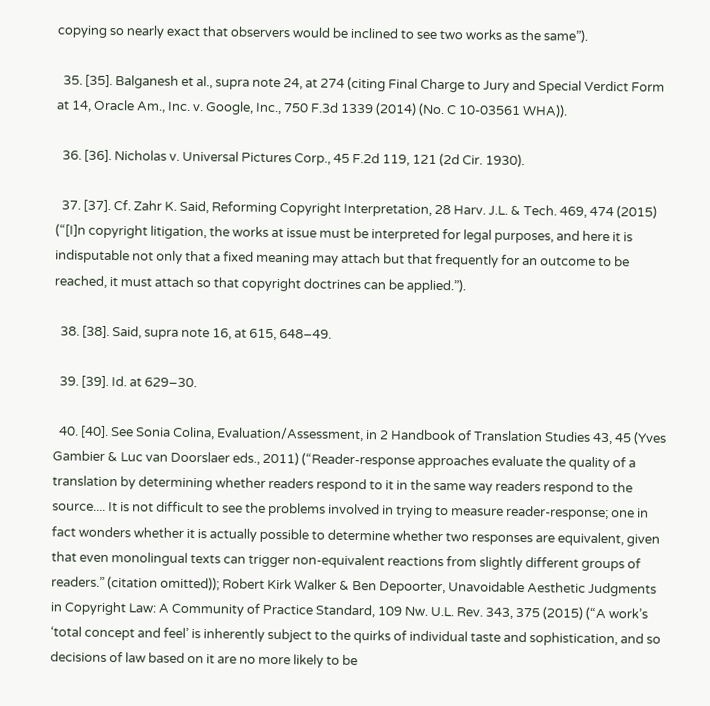copying so nearly exact that observers would be inclined to see two works as the same”).

  35. [35]. Balganesh et al., supra note 24, at 274 (citing Final Charge to Jury and Special Verdict Form at 14, Oracle Am., Inc. v. Google, Inc., 750 F.3d 1339 (2014) (No. C 10-03561 WHA)).

  36. [36]. Nicholas v. Universal Pictures Corp., 45 F.2d 119, 121 (2d Cir. 1930).

  37. [37]. Cf. Zahr K. Said, Reforming Copyright Interpretation, 28 Harv. J.L. & Tech. 469, 474 (2015) (“[I]n copyright litigation, the works at issue must be interpreted for legal purposes, and here it is indisputable not only that a fixed meaning may attach but that frequently for an outcome to be reached, it must attach so that copyright doctrines can be applied.”).

  38. [38]. Said, supra note 16, at 615, 648–49.

  39. [39]. Id. at 629–30.

  40. [40]. See Sonia Colina, Evaluation/Assessment, in 2 Handbook of Translation Studies 43, 45 (Yves Gambier & Luc van Doorslaer eds., 2011) (“Reader-response approaches evaluate the quality of a translation by determining whether readers respond to it in the same way readers respond to the source.... It is not difficult to see the problems involved in trying to measure reader-response; one in fact wonders whether it is actually possible to determine whether two responses are equivalent, given that even monolingual texts can trigger non-equivalent reactions from slightly different groups of readers.” (citation omitted)); Robert Kirk Walker & Ben Depoorter, Unavoidable Aesthetic Judgments in Copyright Law: A Community of Practice Standard, 109 Nw. U.L. Rev. 343, 375 (2015) (“A work’s ‘total concept and feel’ is inherently subject to the quirks of individual taste and sophistication, and so decisions of law based on it are no more likely to be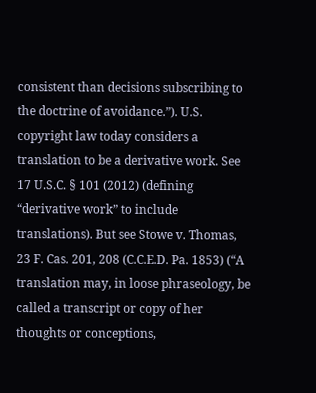consistent than decisions subscribing to the doctrine of avoidance.”). U.S. copyright law today considers a translation to be a derivative work. See 17 U.S.C. § 101 (2012) (defining “derivative work” to include translations). But see Stowe v. Thomas, 23 F. Cas. 201, 208 (C.C.E.D. Pa. 1853) (“A translation may, in loose phraseology, be called a transcript or copy of her thoughts or conceptions,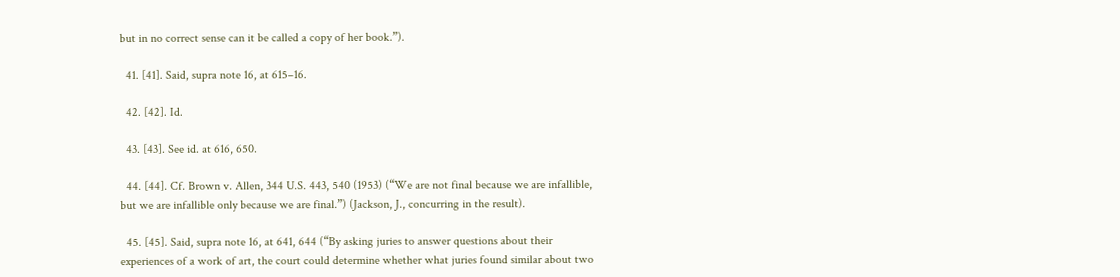but in no correct sense can it be called a copy of her book.”).

  41. [41]. Said, supra note 16, at 615–16.

  42. [42]. Id.

  43. [43]. See id. at 616, 650.

  44. [44]. Cf. Brown v. Allen, 344 U.S. 443, 540 (1953) (“We are not final because we are infallible, but we are infallible only because we are final.”) (Jackson, J., concurring in the result).

  45. [45]. Said, supra note 16, at 641, 644 (“By asking juries to answer questions about their experiences of a work of art, the court could determine whether what juries found similar about two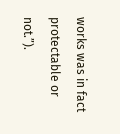works was in fact protectable or not.”).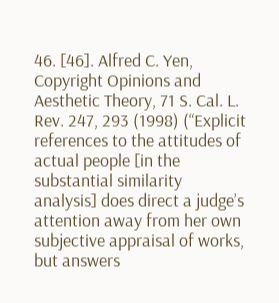46. [46]. Alfred C. Yen, Copyright Opinions and Aesthetic Theory, 71 S. Cal. L. Rev. 247, 293 (1998) (“Explicit references to the attitudes of actual people [in the substantial similarity analysis] does direct a judge’s attention away from her own subjective appraisal of works, but answers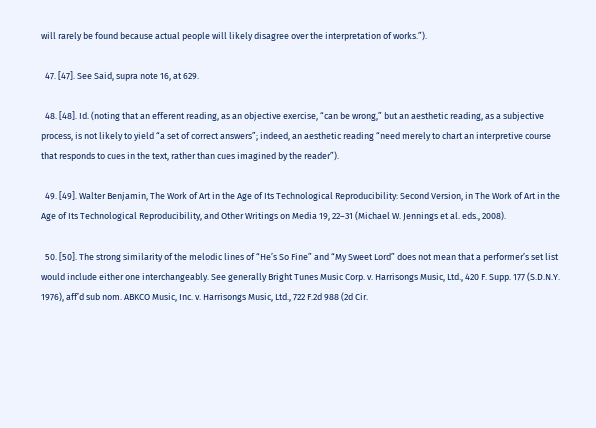will rarely be found because actual people will likely disagree over the interpretation of works.”).

  47. [47]. See Said, supra note 16, at 629.

  48. [48]. Id. (noting that an efferent reading, as an objective exercise, “can be wrong,” but an aesthetic reading, as a subjective process, is not likely to yield “a set of correct answers”; indeed, an aesthetic reading “need merely to chart an interpretive course that responds to cues in the text, rather than cues imagined by the reader”).

  49. [49]. Walter Benjamin, The Work of Art in the Age of Its Technological Reproducibility: Second Version, in The Work of Art in the Age of Its Technological Reproducibility, and Other Writings on Media 19, 22–31 (Michael W. Jennings et al. eds., 2008).

  50. [50]. The strong similarity of the melodic lines of “He’s So Fine” and “My Sweet Lord” does not mean that a performer’s set list would include either one interchangeably. See generally Bright Tunes Music Corp. v. Harrisongs Music, Ltd., 420 F. Supp. 177 (S.D.N.Y. 1976), aff’d sub nom. ABKCO Music, Inc. v. Harrisongs Music, Ltd., 722 F.2d 988 (2d Cir.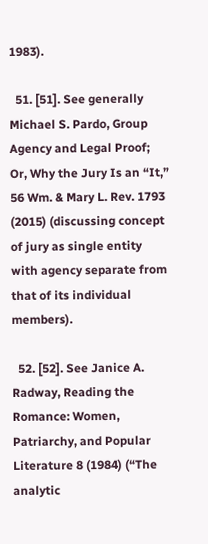1983).

  51. [51]. See generally Michael S. Pardo, Group Agency and Legal Proof; Or, Why the Jury Is an “It,” 56 Wm. & Mary L. Rev. 1793 (2015) (discussing concept of jury as single entity with agency separate from that of its individual members).

  52. [52]. See Janice A. Radway, Reading the Romance: Women, Patriarchy, and Popular Literature 8 (1984) (“The analytic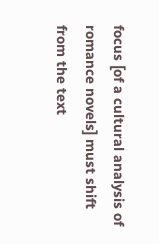focus [of a cultural analysis of romance novels] must shift from the text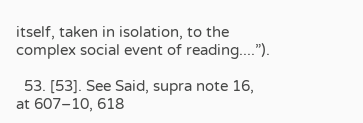itself, taken in isolation, to the complex social event of reading....”).

  53. [53]. See Said, supra note 16, at 607–10, 618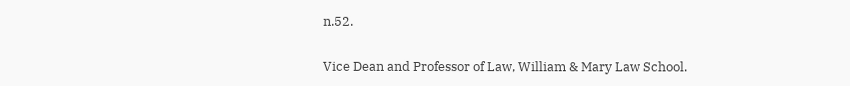n.52.


Vice Dean and Professor of Law, William & Mary Law School.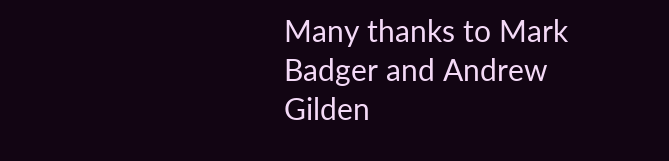Many thanks to Mark Badger and Andrew Gilden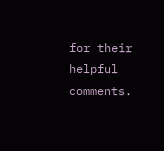for their helpful comments.